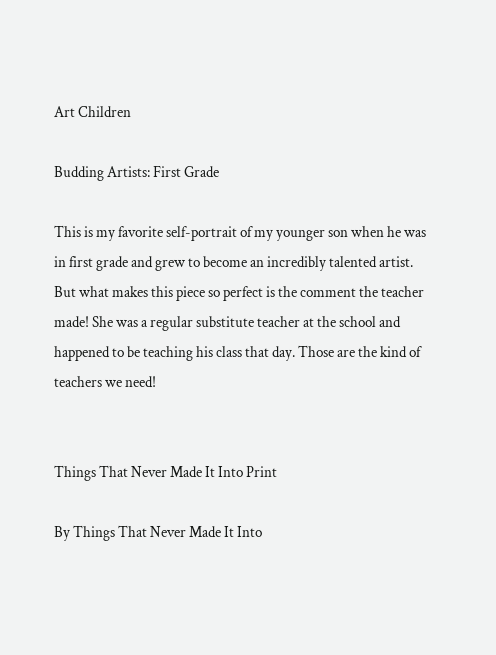Art Children

Budding Artists: First Grade

This is my favorite self-portrait of my younger son when he was in first grade and grew to become an incredibly talented artist. But what makes this piece so perfect is the comment the teacher made! She was a regular substitute teacher at the school and happened to be teaching his class that day. Those are the kind of teachers we need!


Things That Never Made It Into Print

By Things That Never Made It Into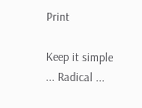Print

Keep it simple ... Radical ...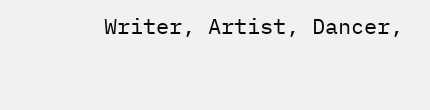Writer, Artist, Dancer,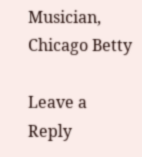Musician, Chicago Betty

Leave a Reply